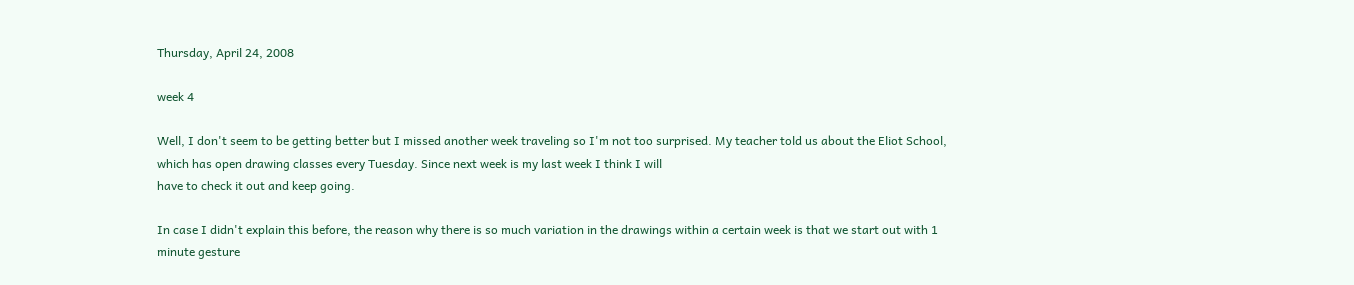Thursday, April 24, 2008

week 4

Well, I don't seem to be getting better but I missed another week traveling so I'm not too surprised. My teacher told us about the Eliot School, which has open drawing classes every Tuesday. Since next week is my last week I think I will
have to check it out and keep going.

In case I didn't explain this before, the reason why there is so much variation in the drawings within a certain week is that we start out with 1 minute gesture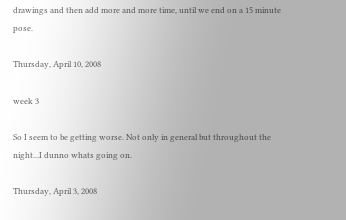drawings and then add more and more time, until we end on a 15 minute pose.

Thursday, April 10, 2008

week 3

So I seem to be getting worse. Not only in general but throughout the night...I dunno whats going on.

Thursday, April 3, 2008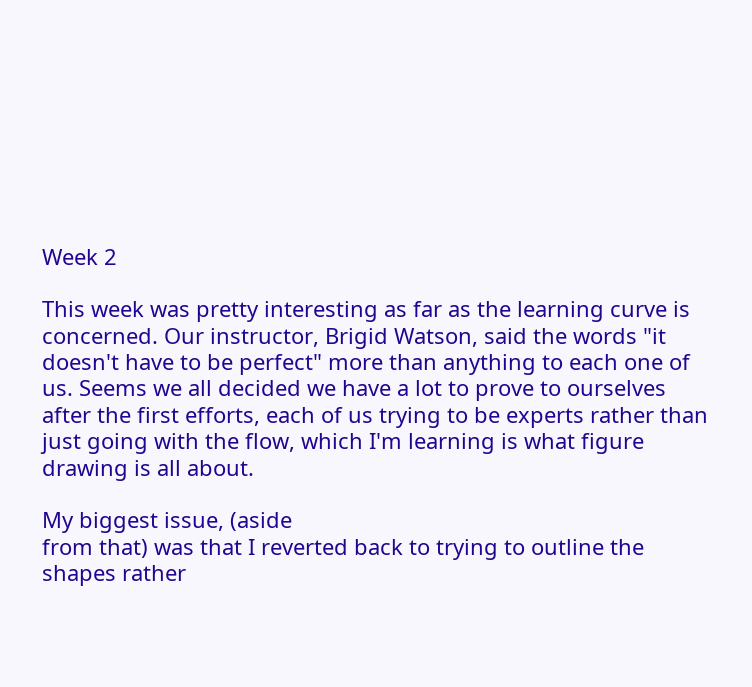Week 2

This week was pretty interesting as far as the learning curve is concerned. Our instructor, Brigid Watson, said the words "it doesn't have to be perfect" more than anything to each one of us. Seems we all decided we have a lot to prove to ourselves after the first efforts, each of us trying to be experts rather than just going with the flow, which I'm learning is what figure drawing is all about.

My biggest issue, (aside
from that) was that I reverted back to trying to outline the shapes rather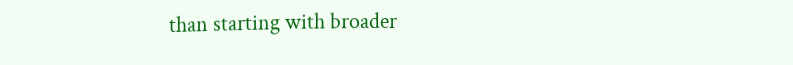than starting with broader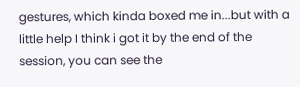gestures, which kinda boxed me in...but with a little help I think i got it by the end of the session, you can see the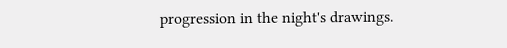progression in the night's drawings.